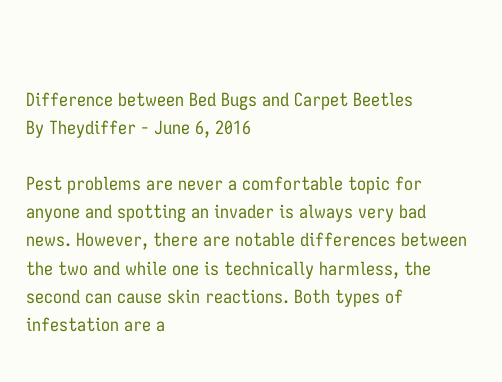Difference between Bed Bugs and Carpet Beetles
By Theydiffer - June 6, 2016

Pest problems are never a comfortable topic for anyone and spotting an invader is always very bad news. However, there are notable differences between the two and while one is technically harmless, the second can cause skin reactions. Both types of infestation are a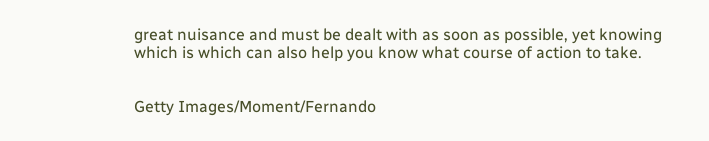great nuisance and must be dealt with as soon as possible, yet knowing which is which can also help you know what course of action to take.


Getty Images/Moment/Fernando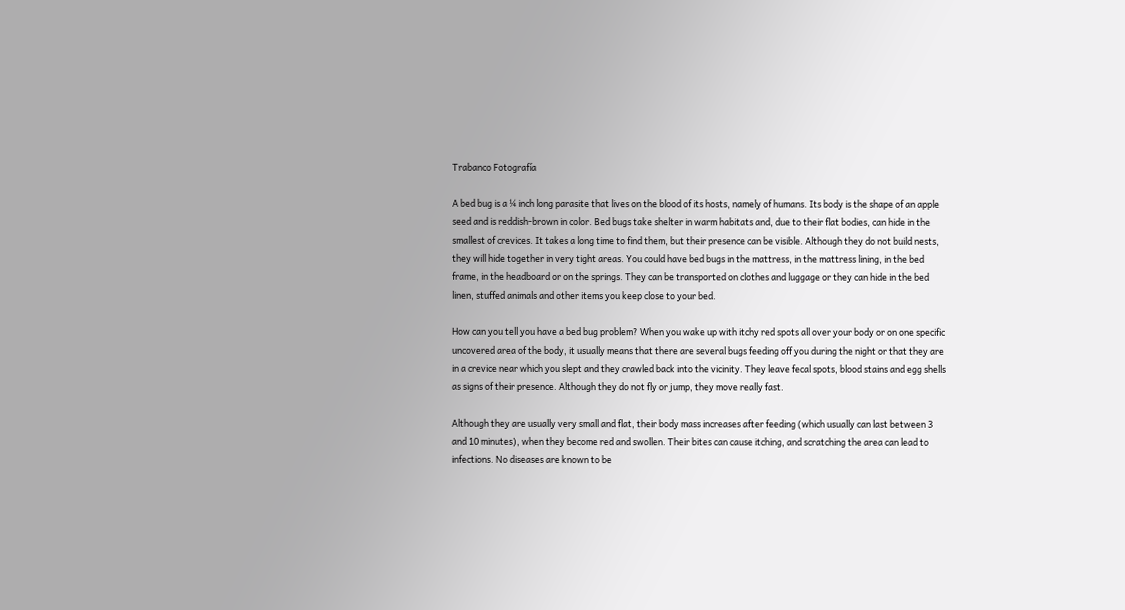Trabanco Fotografía

A bed bug is a ¼ inch long parasite that lives on the blood of its hosts, namely of humans. Its body is the shape of an apple seed and is reddish-brown in color. Bed bugs take shelter in warm habitats and, due to their flat bodies, can hide in the smallest of crevices. It takes a long time to find them, but their presence can be visible. Although they do not build nests, they will hide together in very tight areas. You could have bed bugs in the mattress, in the mattress lining, in the bed frame, in the headboard or on the springs. They can be transported on clothes and luggage or they can hide in the bed linen, stuffed animals and other items you keep close to your bed.

How can you tell you have a bed bug problem? When you wake up with itchy red spots all over your body or on one specific uncovered area of the body, it usually means that there are several bugs feeding off you during the night or that they are in a crevice near which you slept and they crawled back into the vicinity. They leave fecal spots, blood stains and egg shells as signs of their presence. Although they do not fly or jump, they move really fast.

Although they are usually very small and flat, their body mass increases after feeding (which usually can last between 3 and 10 minutes), when they become red and swollen. Their bites can cause itching, and scratching the area can lead to infections. No diseases are known to be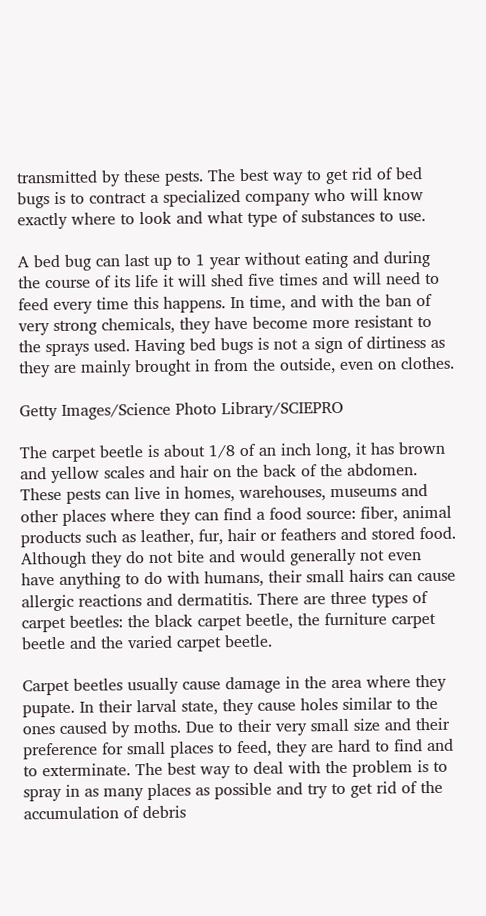transmitted by these pests. The best way to get rid of bed bugs is to contract a specialized company who will know exactly where to look and what type of substances to use.

A bed bug can last up to 1 year without eating and during the course of its life it will shed five times and will need to feed every time this happens. In time, and with the ban of very strong chemicals, they have become more resistant to the sprays used. Having bed bugs is not a sign of dirtiness as they are mainly brought in from the outside, even on clothes.

Getty Images/Science Photo Library/SCIEPRO

The carpet beetle is about 1/8 of an inch long, it has brown and yellow scales and hair on the back of the abdomen. These pests can live in homes, warehouses, museums and other places where they can find a food source: fiber, animal products such as leather, fur, hair or feathers and stored food. Although they do not bite and would generally not even have anything to do with humans, their small hairs can cause allergic reactions and dermatitis. There are three types of carpet beetles: the black carpet beetle, the furniture carpet beetle and the varied carpet beetle.

Carpet beetles usually cause damage in the area where they pupate. In their larval state, they cause holes similar to the ones caused by moths. Due to their very small size and their preference for small places to feed, they are hard to find and to exterminate. The best way to deal with the problem is to spray in as many places as possible and try to get rid of the accumulation of debris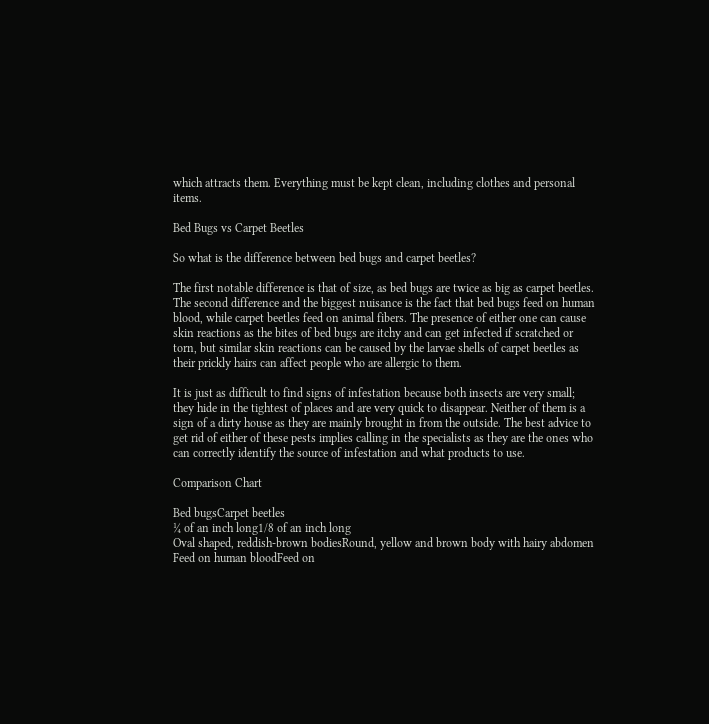which attracts them. Everything must be kept clean, including clothes and personal items.

Bed Bugs vs Carpet Beetles

So what is the difference between bed bugs and carpet beetles?

The first notable difference is that of size, as bed bugs are twice as big as carpet beetles. The second difference and the biggest nuisance is the fact that bed bugs feed on human blood, while carpet beetles feed on animal fibers. The presence of either one can cause skin reactions as the bites of bed bugs are itchy and can get infected if scratched or torn, but similar skin reactions can be caused by the larvae shells of carpet beetles as their prickly hairs can affect people who are allergic to them.

It is just as difficult to find signs of infestation because both insects are very small; they hide in the tightest of places and are very quick to disappear. Neither of them is a sign of a dirty house as they are mainly brought in from the outside. The best advice to get rid of either of these pests implies calling in the specialists as they are the ones who can correctly identify the source of infestation and what products to use.

Comparison Chart

Bed bugsCarpet beetles
¼ of an inch long1/8 of an inch long
Oval shaped, reddish-brown bodiesRound, yellow and brown body with hairy abdomen
Feed on human bloodFeed on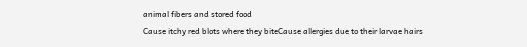animal fibers and stored food
Cause itchy red blots where they biteCause allergies due to their larvae hairs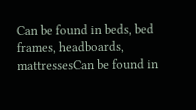Can be found in beds, bed frames, headboards, mattressesCan be found in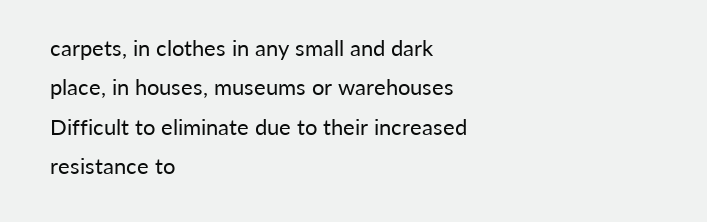carpets, in clothes in any small and dark place, in houses, museums or warehouses
Difficult to eliminate due to their increased resistance to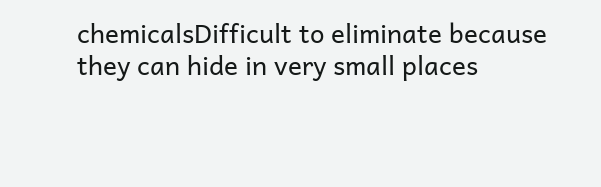chemicalsDifficult to eliminate because they can hide in very small places